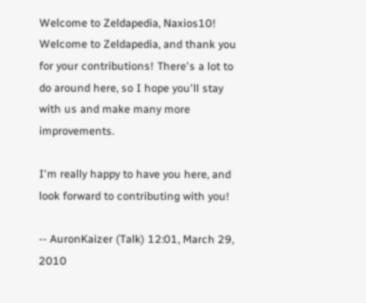Welcome to Zeldapedia, Naxios10!
Welcome to Zeldapedia, and thank you for your contributions! There's a lot to do around here, so I hope you'll stay with us and make many more improvements.

I'm really happy to have you here, and look forward to contributing with you!

-- AuronKaizer (Talk) 12:01, March 29, 2010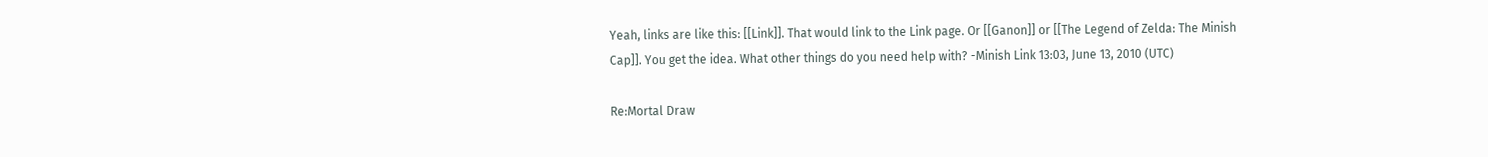Yeah, links are like this: [[Link]]. That would link to the Link page. Or [[Ganon]] or [[The Legend of Zelda: The Minish Cap]]. You get the idea. What other things do you need help with? -Minish Link 13:03, June 13, 2010 (UTC)

Re:Mortal Draw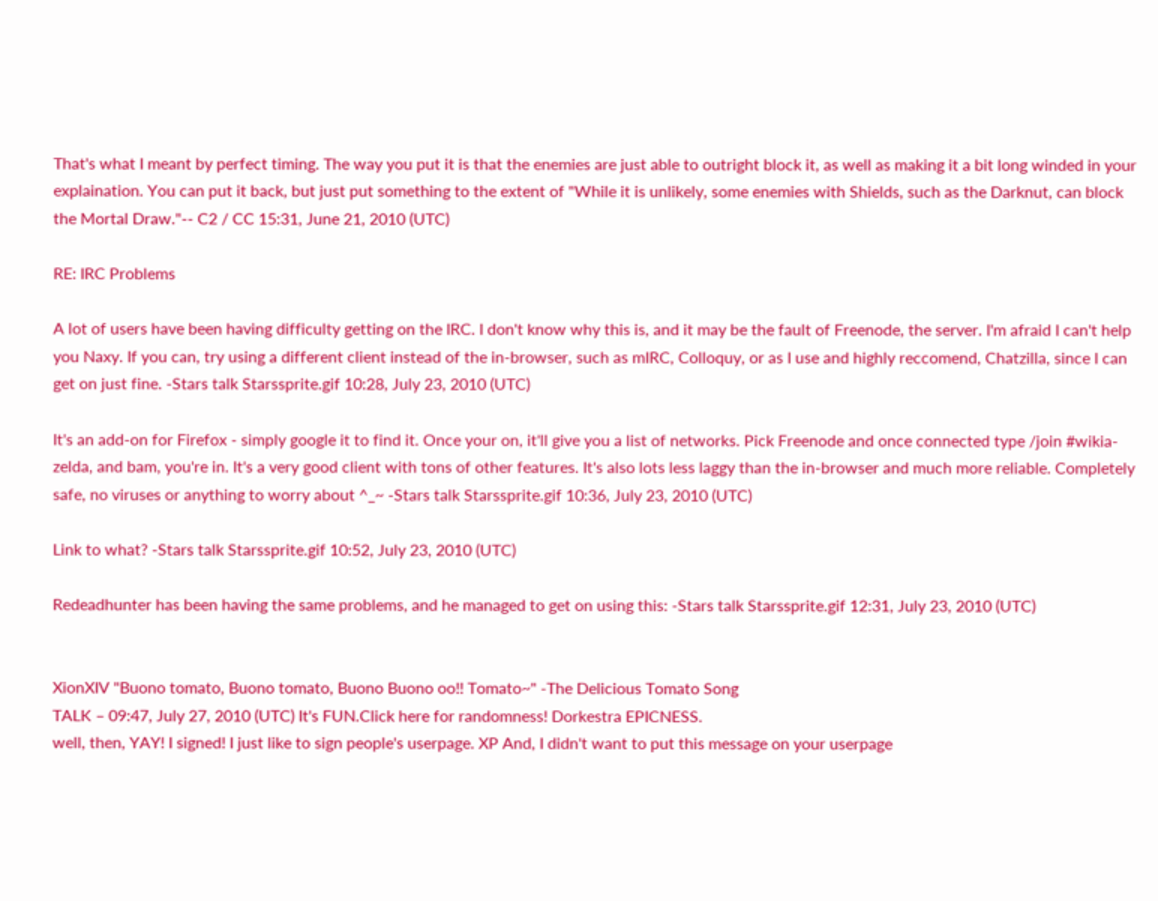That's what I meant by perfect timing. The way you put it is that the enemies are just able to outright block it, as well as making it a bit long winded in your explaination. You can put it back, but just put something to the extent of "While it is unlikely, some enemies with Shields, such as the Darknut, can block the Mortal Draw."-- C2 / CC 15:31, June 21, 2010 (UTC)

RE: IRC Problems

A lot of users have been having difficulty getting on the IRC. I don't know why this is, and it may be the fault of Freenode, the server. I'm afraid I can't help you Naxy. If you can, try using a different client instead of the in-browser, such as mIRC, Colloquy, or as I use and highly reccomend, Chatzilla, since I can get on just fine. -Stars talk Starssprite.gif 10:28, July 23, 2010 (UTC)

It's an add-on for Firefox - simply google it to find it. Once your on, it'll give you a list of networks. Pick Freenode and once connected type /join #wikia-zelda, and bam, you're in. It's a very good client with tons of other features. It's also lots less laggy than the in-browser and much more reliable. Completely safe, no viruses or anything to worry about ^_~ -Stars talk Starssprite.gif 10:36, July 23, 2010 (UTC)

Link to what? -Stars talk Starssprite.gif 10:52, July 23, 2010 (UTC)

Redeadhunter has been having the same problems, and he managed to get on using this: -Stars talk Starssprite.gif 12:31, July 23, 2010 (UTC)


XionXIV "Buono tomato, Buono tomato, Buono Buono oo!! Tomato~" -The Delicious Tomato Song
TALK – 09:47, July 27, 2010 (UTC) It's FUN.Click here for randomness! Dorkestra EPICNESS.
well, then, YAY! I signed! I just like to sign people's userpage. XP And, I didn't want to put this message on your userpage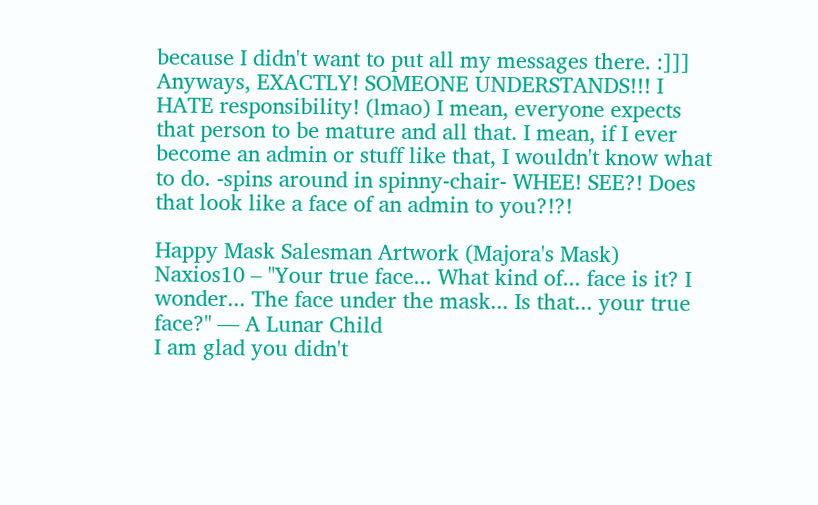because I didn't want to put all my messages there. :]]] Anyways, EXACTLY! SOMEONE UNDERSTANDS!!! I HATE responsibility! (lmao) I mean, everyone expects that person to be mature and all that. I mean, if I ever become an admin or stuff like that, I wouldn't know what to do. -spins around in spinny-chair- WHEE! SEE?! Does that look like a face of an admin to you?!?!

Happy Mask Salesman Artwork (Majora's Mask)
Naxios10 – "Your true face... What kind of... face is it? I wonder... The face under the mask... Is that... your true face?" — A Lunar Child
I am glad you didn't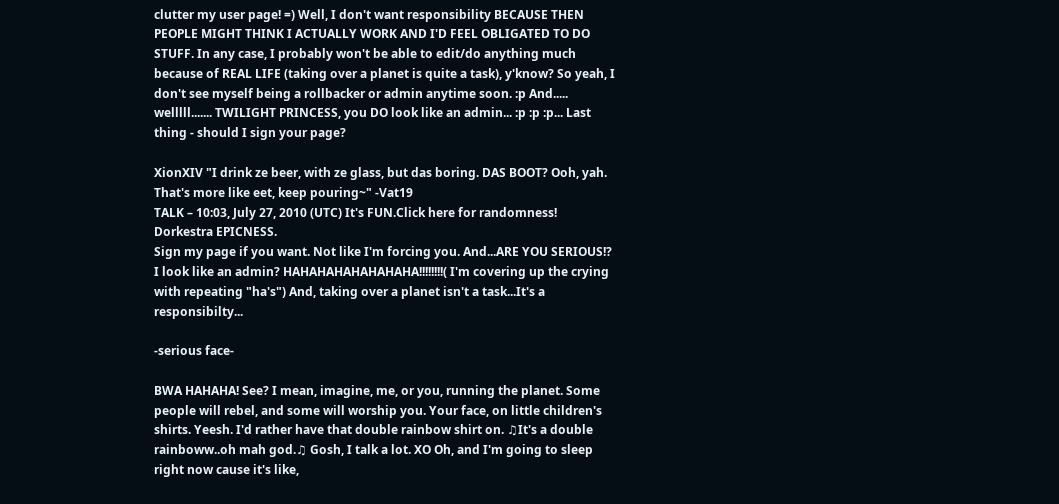clutter my user page! =) Well, I don't want responsibility BECAUSE THEN PEOPLE MIGHT THINK I ACTUALLY WORK AND I'D FEEL OBLIGATED TO DO STUFF. In any case, I probably won't be able to edit/do anything much because of REAL LIFE (taking over a planet is quite a task), y'know? So yeah, I don't see myself being a rollbacker or admin anytime soon. :p And..... welllll....... TWILIGHT PRINCESS, you DO look like an admin... :p :p :p... Last thing - should I sign your page?

XionXIV "I drink ze beer, with ze glass, but das boring. DAS BOOT? Ooh, yah. That's more like eet, keep pouring~" -Vat19
TALK – 10:03, July 27, 2010 (UTC) It's FUN.Click here for randomness! Dorkestra EPICNESS.
Sign my page if you want. Not like I'm forcing you. And...ARE YOU SERIOUS!? I look like an admin? HAHAHAHAHAHAHAHA!!!!!!!!( I'm covering up the crying with repeating "ha's") And, taking over a planet isn't a task...It's a responsibilty...

-serious face-

BWA HAHAHA! See? I mean, imagine, me, or you, running the planet. Some people will rebel, and some will worship you. Your face, on little children's shirts. Yeesh. I'd rather have that double rainbow shirt on. ♫It's a double rainboww..oh mah god.♫ Gosh, I talk a lot. XO Oh, and I'm going to sleep right now cause it's like,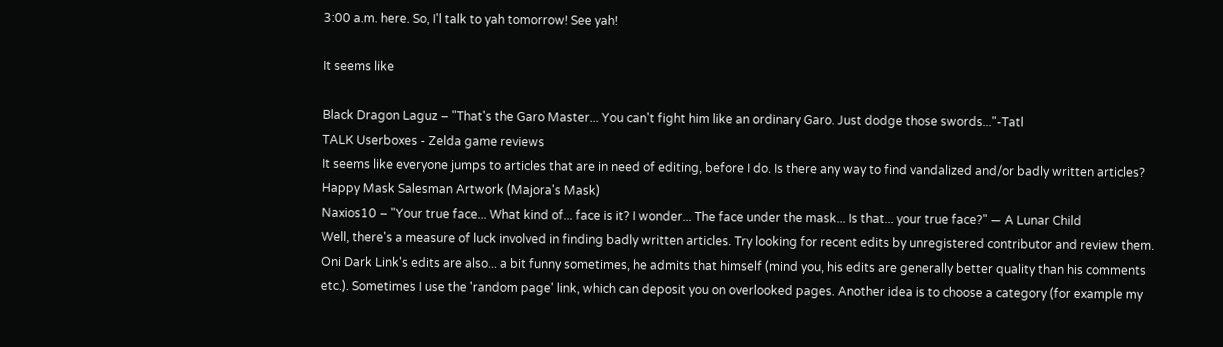3:00 a.m. here. So, I'l talk to yah tomorrow! See yah!

It seems like

Black Dragon Laguz – "That's the Garo Master... You can't fight him like an ordinary Garo. Just dodge those swords..."-Tatl
TALK Userboxes - Zelda game reviews
It seems like everyone jumps to articles that are in need of editing, before I do. Is there any way to find vandalized and/or badly written articles?
Happy Mask Salesman Artwork (Majora's Mask)
Naxios10 – "Your true face... What kind of... face is it? I wonder... The face under the mask... Is that... your true face?" — A Lunar Child
Well, there's a measure of luck involved in finding badly written articles. Try looking for recent edits by unregistered contributor and review them. Oni Dark Link's edits are also... a bit funny sometimes, he admits that himself (mind you, his edits are generally better quality than his comments etc.). Sometimes I use the 'random page' link, which can deposit you on overlooked pages. Another idea is to choose a category (for example my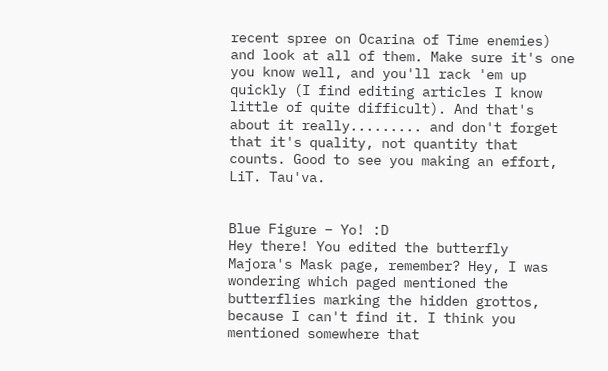recent spree on Ocarina of Time enemies) and look at all of them. Make sure it's one you know well, and you'll rack 'em up quickly (I find editing articles I know little of quite difficult). And that's about it really......... and don't forget that it's quality, not quantity that counts. Good to see you making an effort, LiT. Tau'va.


Blue Figure – Yo! :D
Hey there! You edited the butterfly Majora's Mask page, remember? Hey, I was wondering which paged mentioned the butterflies marking the hidden grottos, because I can't find it. I think you mentioned somewhere that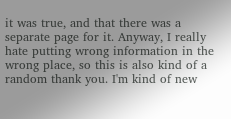it was true, and that there was a separate page for it. Anyway, I really hate putting wrong information in the wrong place, so this is also kind of a random thank you. I'm kind of new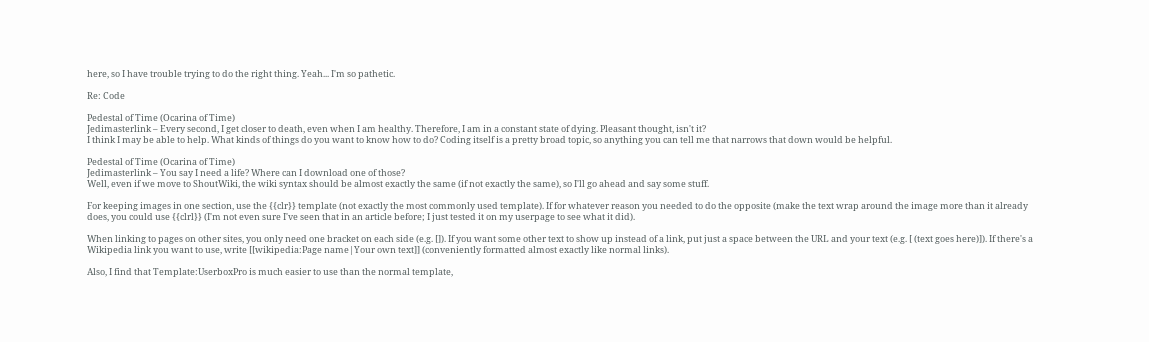here, so I have trouble trying to do the right thing. Yeah... I'm so pathetic.

Re: Code

Pedestal of Time (Ocarina of Time)
Jedimasterlink – Every second, I get closer to death, even when I am healthy. Therefore, I am in a constant state of dying. Pleasant thought, isn't it?
I think I may be able to help. What kinds of things do you want to know how to do? Coding itself is a pretty broad topic, so anything you can tell me that narrows that down would be helpful.

Pedestal of Time (Ocarina of Time)
Jedimasterlink – You say I need a life? Where can I download one of those?
Well, even if we move to ShoutWiki, the wiki syntax should be almost exactly the same (if not exactly the same), so I'll go ahead and say some stuff.

For keeping images in one section, use the {{clr}} template (not exactly the most commonly used template). If for whatever reason you needed to do the opposite (make the text wrap around the image more than it already does, you could use {{clrl}} (I'm not even sure I've seen that in an article before; I just tested it on my userpage to see what it did).

When linking to pages on other sites, you only need one bracket on each side (e.g. []). If you want some other text to show up instead of a link, put just a space between the URL and your text (e.g. [ (text goes here)]). If there's a Wikipedia link you want to use, write [[wikipedia:Page name|Your own text]] (conveniently formatted almost exactly like normal links).

Also, I find that Template:UserboxPro is much easier to use than the normal template,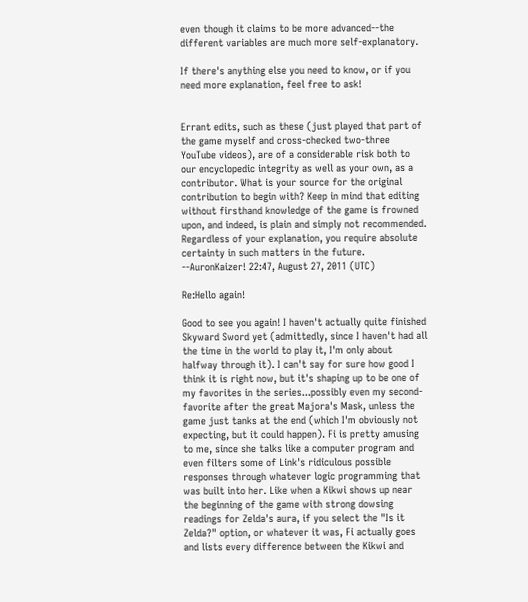even though it claims to be more advanced--the different variables are much more self-explanatory.

If there's anything else you need to know, or if you need more explanation, feel free to ask!


Errant edits, such as these (just played that part of the game myself and cross-checked two-three YouTube videos), are of a considerable risk both to our encyclopedic integrity as well as your own, as a contributor. What is your source for the original contribution to begin with? Keep in mind that editing without firsthand knowledge of the game is frowned upon, and indeed, is plain and simply not recommended. Regardless of your explanation, you require absolute certainty in such matters in the future. --AuronKaizer! 22:47, August 27, 2011 (UTC)

Re:Hello again!

Good to see you again! I haven't actually quite finished Skyward Sword yet (admittedly, since I haven't had all the time in the world to play it, I'm only about halfway through it). I can't say for sure how good I think it is right now, but it's shaping up to be one of my favorites in the series...possibly even my second-favorite after the great Majora's Mask, unless the game just tanks at the end (which I'm obviously not expecting, but it could happen). Fi is pretty amusing to me, since she talks like a computer program and even filters some of Link's ridiculous possible responses through whatever logic programming that was built into her. Like when a Kikwi shows up near the beginning of the game with strong dowsing readings for Zelda's aura, if you select the "Is it Zelda?" option, or whatever it was, Fi actually goes and lists every difference between the Kikwi and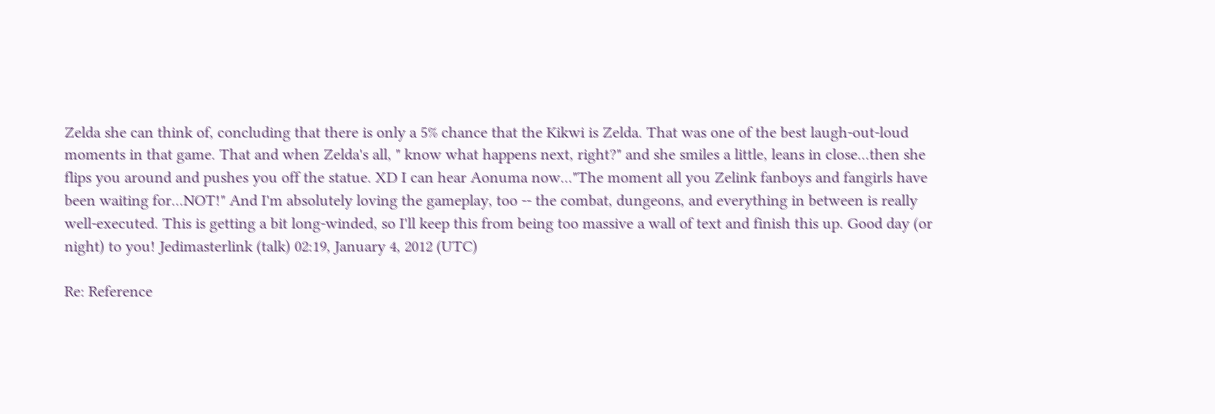Zelda she can think of, concluding that there is only a 5% chance that the Kikwi is Zelda. That was one of the best laugh-out-loud moments in that game. That and when Zelda's all, " know what happens next, right?" and she smiles a little, leans in close...then she flips you around and pushes you off the statue. XD I can hear Aonuma now..."The moment all you Zelink fanboys and fangirls have been waiting for...NOT!" And I'm absolutely loving the gameplay, too -- the combat, dungeons, and everything in between is really well-executed. This is getting a bit long-winded, so I'll keep this from being too massive a wall of text and finish this up. Good day (or night) to you! Jedimasterlink (talk) 02:19, January 4, 2012 (UTC)

Re: Reference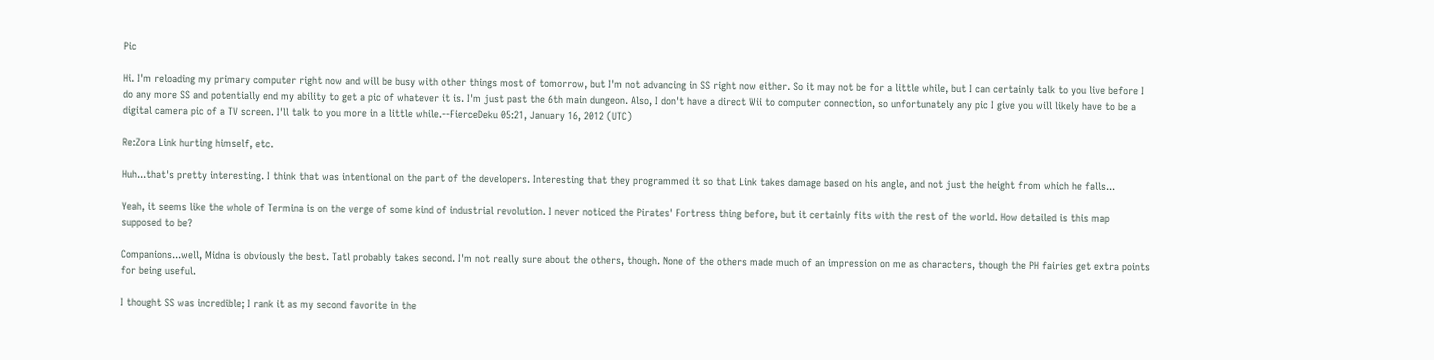Pic

Hi. I'm reloading my primary computer right now and will be busy with other things most of tomorrow, but I'm not advancing in SS right now either. So it may not be for a little while, but I can certainly talk to you live before I do any more SS and potentially end my ability to get a pic of whatever it is. I'm just past the 6th main dungeon. Also, I don't have a direct Wii to computer connection, so unfortunately any pic I give you will likely have to be a digital camera pic of a TV screen. I'll talk to you more in a little while.--FierceDeku 05:21, January 16, 2012 (UTC)

Re:Zora Link hurting himself, etc.

Huh...that's pretty interesting. I think that was intentional on the part of the developers. Interesting that they programmed it so that Link takes damage based on his angle, and not just the height from which he falls...

Yeah, it seems like the whole of Termina is on the verge of some kind of industrial revolution. I never noticed the Pirates' Fortress thing before, but it certainly fits with the rest of the world. How detailed is this map supposed to be?

Companions...well, Midna is obviously the best. Tatl probably takes second. I'm not really sure about the others, though. None of the others made much of an impression on me as characters, though the PH fairies get extra points for being useful.

I thought SS was incredible; I rank it as my second favorite in the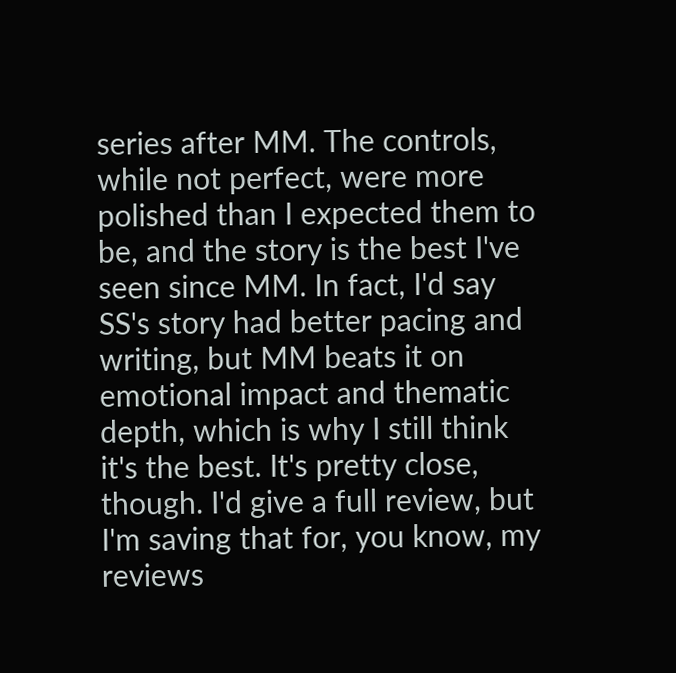series after MM. The controls, while not perfect, were more polished than I expected them to be, and the story is the best I've seen since MM. In fact, I'd say SS's story had better pacing and writing, but MM beats it on emotional impact and thematic depth, which is why I still think it's the best. It's pretty close, though. I'd give a full review, but I'm saving that for, you know, my reviews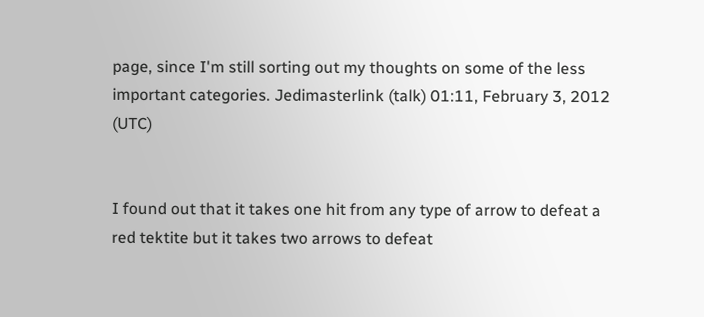page, since I'm still sorting out my thoughts on some of the less important categories. Jedimasterlink (talk) 01:11, February 3, 2012 (UTC)


I found out that it takes one hit from any type of arrow to defeat a red tektite but it takes two arrows to defeat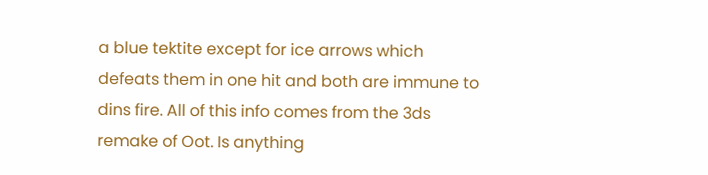a blue tektite except for ice arrows which defeats them in one hit and both are immune to dins fire. All of this info comes from the 3ds remake of Oot. Is anything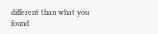different than what you found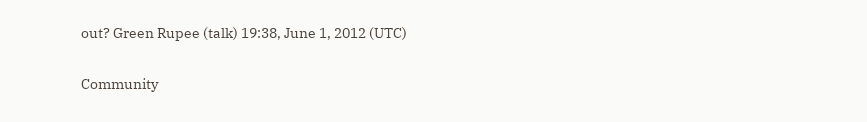out? Green Rupee (talk) 19:38, June 1, 2012 (UTC)

Community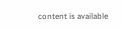content is available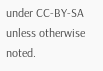under CC-BY-SA unless otherwise noted.